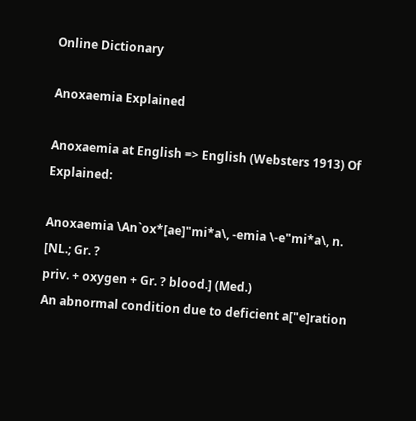Online Dictionary

Anoxaemia Explained

Anoxaemia at English => English (Websters 1913) Of Explained:

Anoxaemia \An`ox*[ae]"mi*a\, -emia \-e"mi*a\, n. [NL.; Gr. ?
priv. + oxygen + Gr. ? blood.] (Med.)
An abnormal condition due to deficient a["e]ration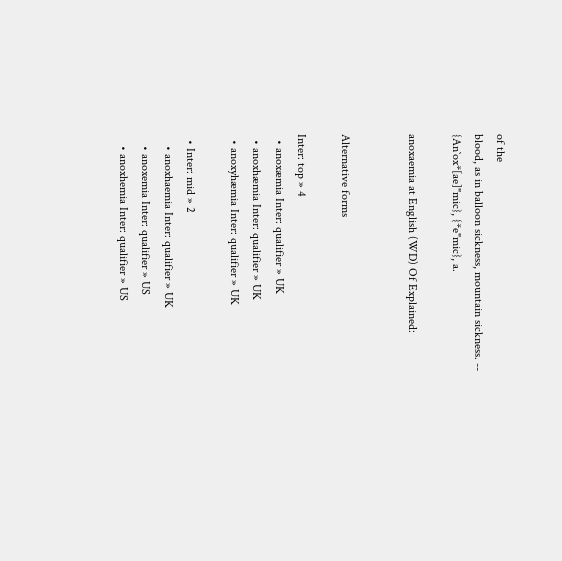of the
blood, as in balloon sickness, mountain sickness. --
{An`ox*[ae]"mic}, {*e"mic}, a.

anoxaemia at English (WD) Of Explained:


Alternative forms

Inter: top » 4
  • anoxæmia Inter: qualifier » UK
  • anoxhæmia Inter: qualifier » UK
  • anoxyhæmia Inter: qualifier » UK

  • Inter: mid » 2
    • anoxhaemia Inter: qualifier » UK
    • anoxemia Inter: qualifier » US
    • anoxhemia Inter: qualifier » US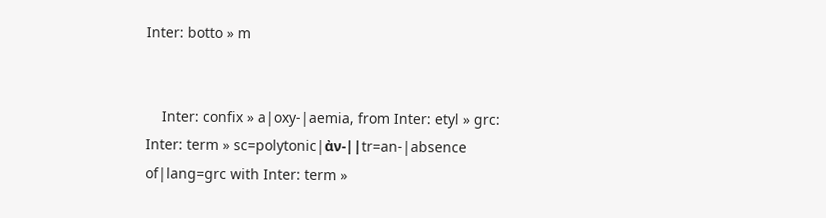Inter: botto » m


    Inter: confix » a|oxy-|aemia, from Inter: etyl » grc: Inter: term » sc=polytonic|ἀν-||tr=an‐|absence of|lang=grc with Inter: term »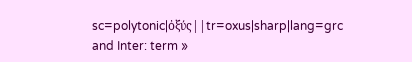sc=polytonic|ὀξύς||tr=oxus|sharp|lang=grc and Inter: term »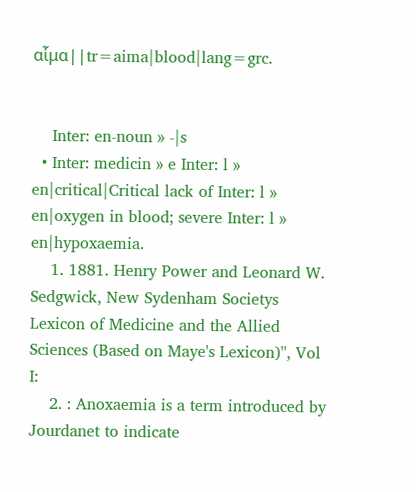αἷμα||tr=aima|blood|lang=grc.


    Inter: en-noun » -|s
  • Inter: medicin » e Inter: l » en|critical|Critical lack of Inter: l » en|oxygen in blood; severe Inter: l » en|hypoxaemia.
    1. 1881. Henry Power and Leonard W. Sedgwick, New Sydenham Societys Lexicon of Medicine and the Allied Sciences (Based on Maye's Lexicon)'', Vol I:
    2. : Anoxaemia is a term introduced by Jourdanet to indicate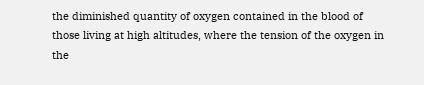the diminished quantity of oxygen contained in the blood of those living at high altitudes, where the tension of the oxygen in the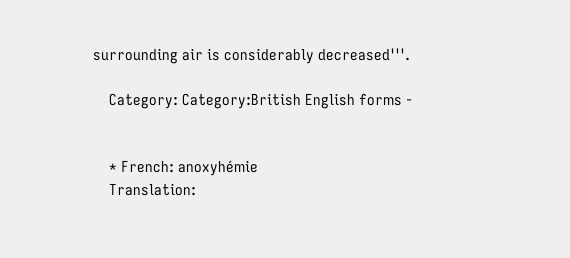surrounding air is considerably decreased'''.

    Category: Category:British English forms -


    * French: anoxyhémie
    Translation: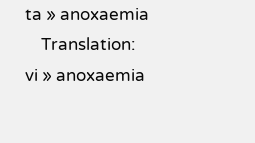ta » anoxaemia
    Translation: vi » anoxaemia